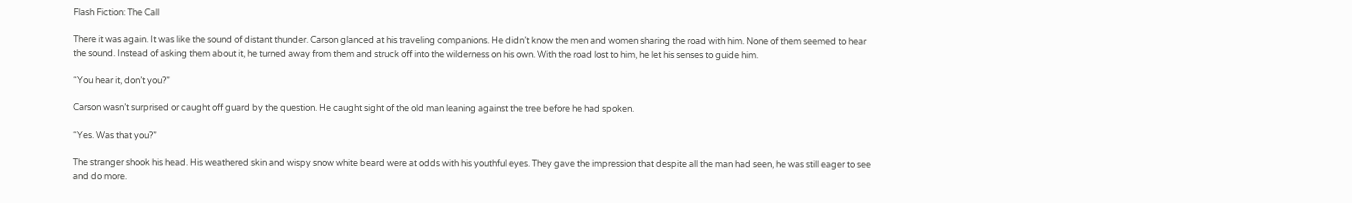Flash Fiction: The Call

There it was again. It was like the sound of distant thunder. Carson glanced at his traveling companions. He didn’t know the men and women sharing the road with him. None of them seemed to hear the sound. Instead of asking them about it, he turned away from them and struck off into the wilderness on his own. With the road lost to him, he let his senses to guide him.

“You hear it, don’t you?”

Carson wasn’t surprised or caught off guard by the question. He caught sight of the old man leaning against the tree before he had spoken.

“Yes. Was that you?”

The stranger shook his head. His weathered skin and wispy snow white beard were at odds with his youthful eyes. They gave the impression that despite all the man had seen, he was still eager to see and do more.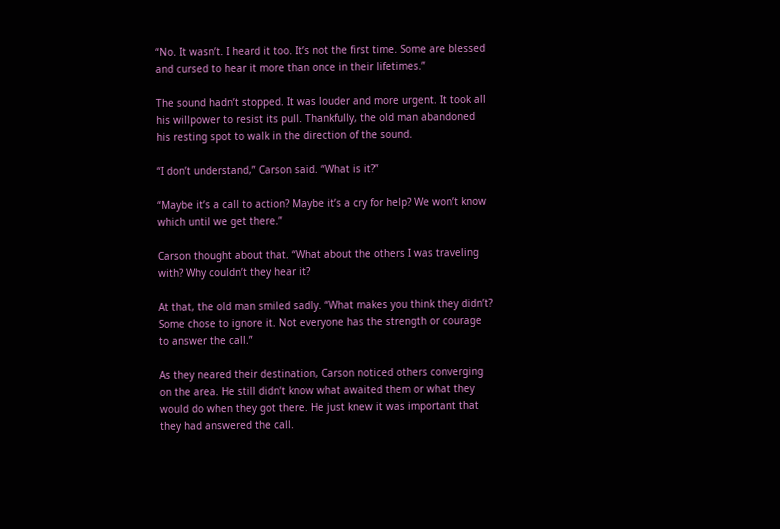“No. It wasn’t. I heard it too. It’s not the first time. Some are blessed and cursed to hear it more than once in their lifetimes.”

The sound hadn’t stopped. It was louder and more urgent. It took all his willpower to resist its pull. Thankfully, the old man abandoned his resting spot to walk in the direction of the sound.

“I don’t understand,” Carson said. “What is it?”

“Maybe it’s a call to action? Maybe it’s a cry for help? We won’t know which until we get there.”

Carson thought about that. “What about the others I was traveling with? Why couldn’t they hear it?

At that, the old man smiled sadly. “What makes you think they didn’t? Some chose to ignore it. Not everyone has the strength or courage to answer the call.”

As they neared their destination, Carson noticed others converging on the area. He still didn’t know what awaited them or what they would do when they got there. He just knew it was important that they had answered the call.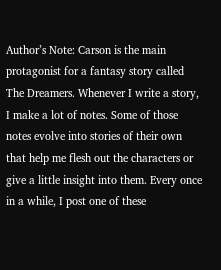Author’s Note: Carson is the main protagonist for a fantasy story called The Dreamers. Whenever I write a story, I make a lot of notes. Some of those notes evolve into stories of their own that help me flesh out the characters or give a little insight into them. Every once in a while, I post one of these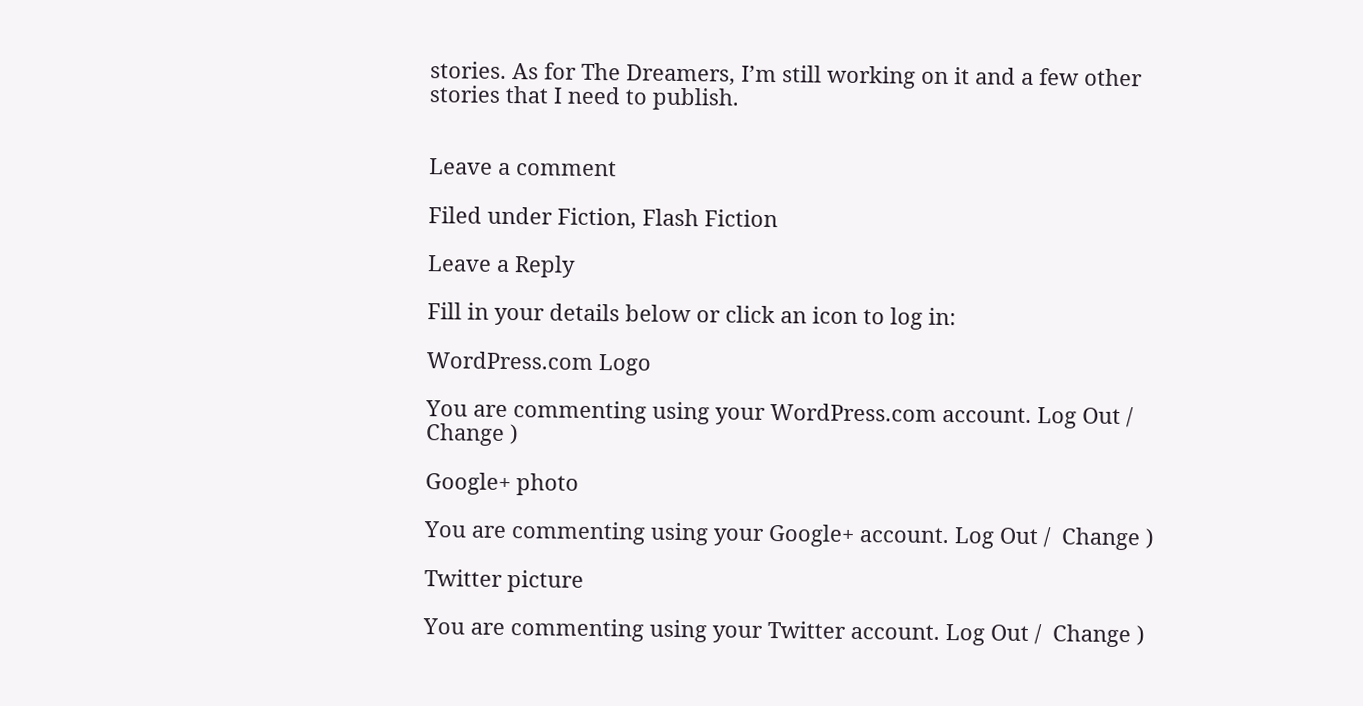stories. As for The Dreamers, I’m still working on it and a few other stories that I need to publish.


Leave a comment

Filed under Fiction, Flash Fiction

Leave a Reply

Fill in your details below or click an icon to log in:

WordPress.com Logo

You are commenting using your WordPress.com account. Log Out /  Change )

Google+ photo

You are commenting using your Google+ account. Log Out /  Change )

Twitter picture

You are commenting using your Twitter account. Log Out /  Change )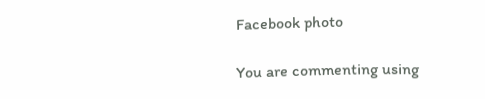Facebook photo

You are commenting using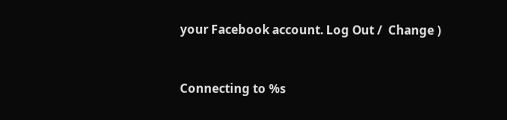your Facebook account. Log Out /  Change )


Connecting to %s